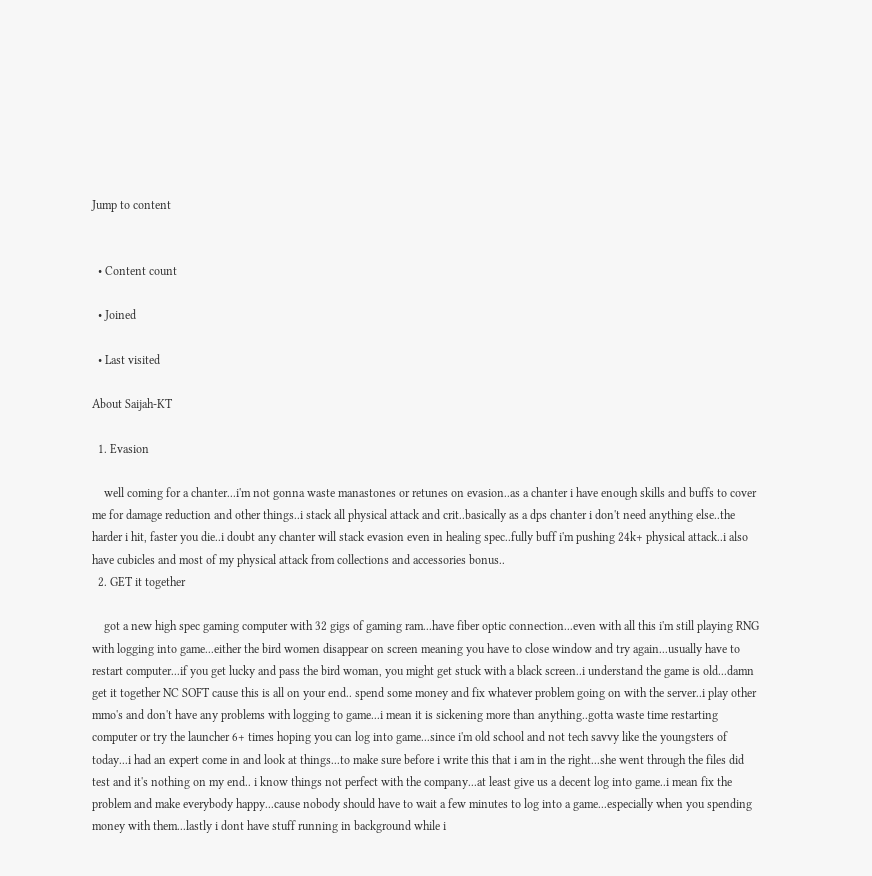Jump to content


  • Content count

  • Joined

  • Last visited

About Saijah-KT

  1. Evasion

    well coming for a chanter...i'm not gonna waste manastones or retunes on evasion..as a chanter i have enough skills and buffs to cover me for damage reduction and other things..i stack all physical attack and crit..basically as a dps chanter i don't need anything else..the harder i hit, faster you die..i doubt any chanter will stack evasion even in healing spec..fully buff i'm pushing 24k+ physical attack..i also have cubicles and most of my physical attack from collections and accessories bonus..
  2. GET it together

    got a new high spec gaming computer with 32 gigs of gaming ram...have fiber optic connection...even with all this i'm still playing RNG with logging into game...either the bird women disappear on screen meaning you have to close window and try again...usually have to restart computer...if you get lucky and pass the bird woman, you might get stuck with a black screen..i understand the game is old...damn get it together NC SOFT cause this is all on your end.. spend some money and fix whatever problem going on with the server..i play other mmo's and don't have any problems with logging to game...i mean it is sickening more than anything..gotta waste time restarting computer or try the launcher 6+ times hoping you can log into game...since i'm old school and not tech savvy like the youngsters of today...i had an expert come in and look at things...to make sure before i write this that i am in the right...she went through the files did test and it's nothing on my end.. i know things not perfect with the company...at least give us a decent log into game..i mean fix the problem and make everybody happy...cause nobody should have to wait a few minutes to log into a game...especially when you spending money with them...lastly i dont have stuff running in background while i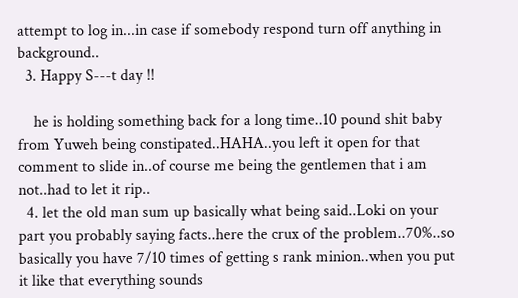attempt to log in...in case if somebody respond turn off anything in background..
  3. Happy S---t day !!

    he is holding something back for a long time..10 pound shit baby from Yuweh being constipated..HAHA..you left it open for that comment to slide in..of course me being the gentlemen that i am not..had to let it rip..
  4. let the old man sum up basically what being said..Loki on your part you probably saying facts..here the crux of the problem..70%..so basically you have 7/10 times of getting s rank minion..when you put it like that everything sounds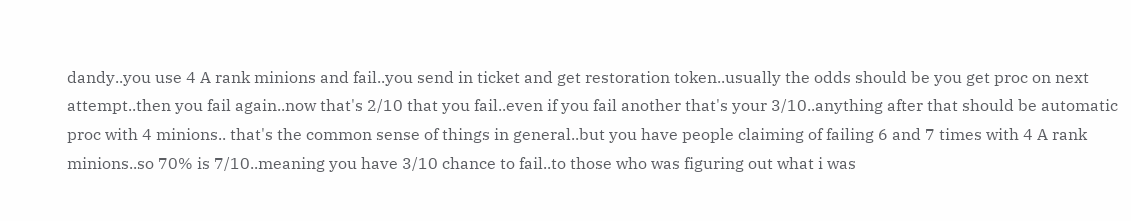dandy..you use 4 A rank minions and fail..you send in ticket and get restoration token..usually the odds should be you get proc on next attempt..then you fail again..now that's 2/10 that you fail..even if you fail another that's your 3/10..anything after that should be automatic proc with 4 minions.. that's the common sense of things in general..but you have people claiming of failing 6 and 7 times with 4 A rank minions..so 70% is 7/10..meaning you have 3/10 chance to fail..to those who was figuring out what i was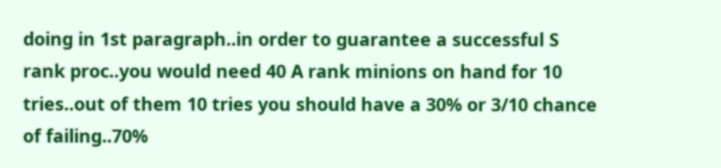doing in 1st paragraph..in order to guarantee a successful S rank proc..you would need 40 A rank minions on hand for 10 tries..out of them 10 tries you should have a 30% or 3/10 chance of failing..70%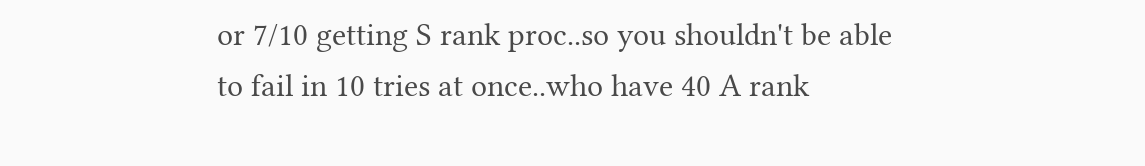or 7/10 getting S rank proc..so you shouldn't be able to fail in 10 tries at once..who have 40 A rank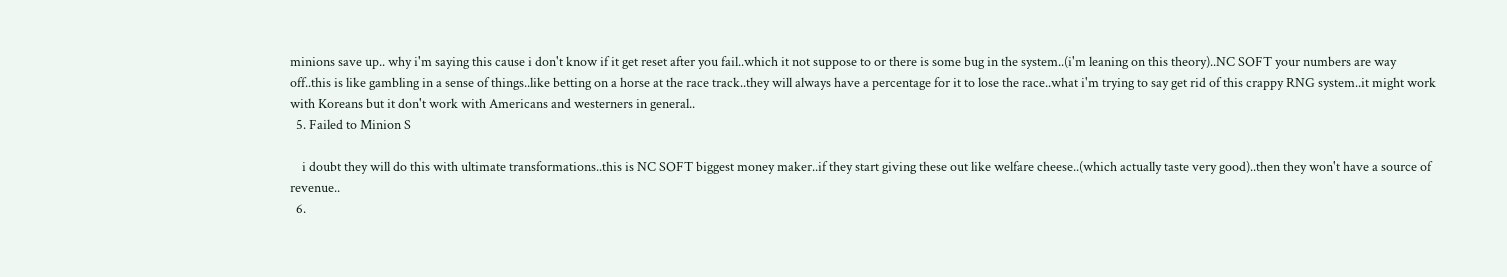minions save up.. why i'm saying this cause i don't know if it get reset after you fail..which it not suppose to or there is some bug in the system..(i'm leaning on this theory)..NC SOFT your numbers are way off..this is like gambling in a sense of things..like betting on a horse at the race track..they will always have a percentage for it to lose the race..what i'm trying to say get rid of this crappy RNG system..it might work with Koreans but it don't work with Americans and westerners in general..
  5. Failed to Minion S

    i doubt they will do this with ultimate transformations..this is NC SOFT biggest money maker..if they start giving these out like welfare cheese..(which actually taste very good)..then they won't have a source of revenue..
  6.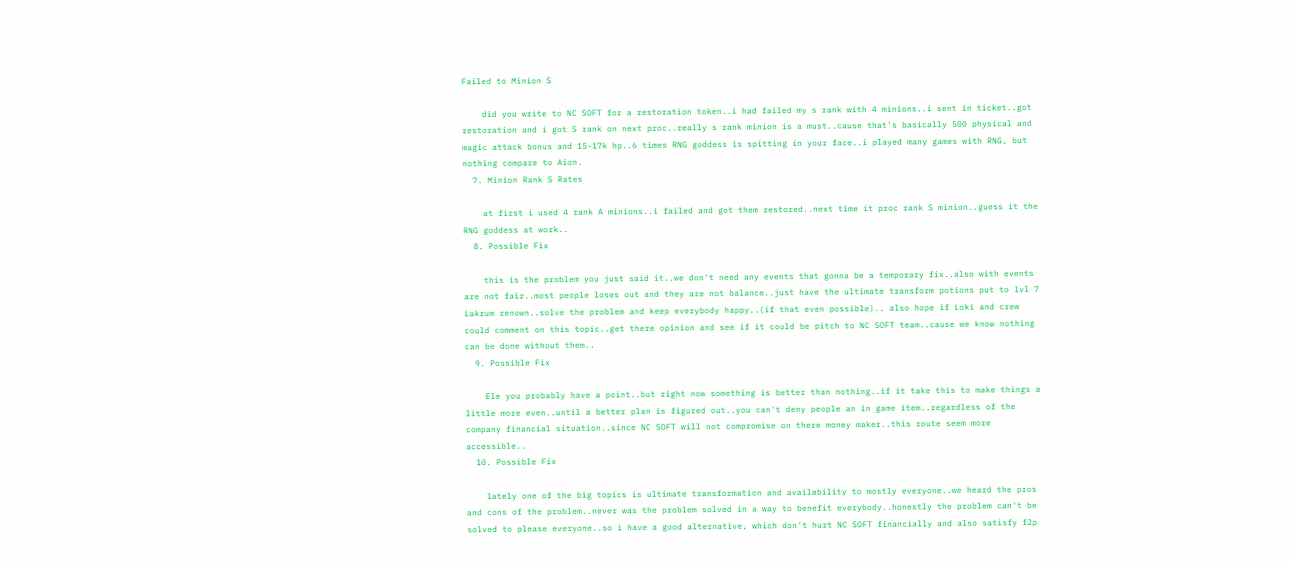Failed to Minion S

    did you write to NC SOFT for a restoration token..i had failed my s rank with 4 minions..i sent in ticket..got restoration and i got S rank on next proc..really s rank minion is a must..cause that's basically 500 physical and magic attack bonus and 15-17k hp..6 times RNG goddess is spitting in your face..i played many games with RNG, but nothing compare to Aion.
  7. Minion Rank S Rates

    at first i used 4 rank A minions..i failed and got them restored..next time it proc rank S minion..guess it the RNG goddess at work..
  8. Possible Fix

    this is the problem you just said it..we don't need any events that gonna be a temporary fix..also with events are not fair..most people loses out and they are not balance..just have the ultimate transform potions put to lvl 7 Lakrum renown..solve the problem and keep everybody happy..(if that even possible).. also hope if Loki and crew could comment on this topic..get there opinion and see if it could be pitch to NC SOFT team..cause we know nothing can be done without them..
  9. Possible Fix

    Ele you probably have a point..but right now something is better than nothing..if it take this to make things a little more even..until a better plan is figured out..you can't deny people an in game item..regardless of the company financial situation..since NC SOFT will not compromise on there money maker..this route seem more accessible..
  10. Possible Fix

    lately one of the big topics is ultimate transformation and availability to mostly everyone..we heard the pros and cons of the problem..never was the problem solved in a way to benefit everybody..honestly the problem can't be solved to please everyone..so i have a good alternative, which don't hurt NC SOFT financially and also satisfy f2p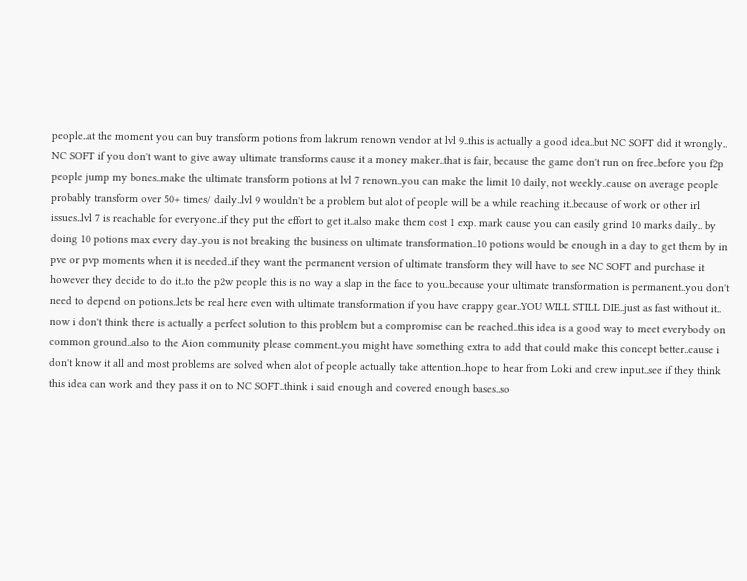people..at the moment you can buy transform potions from lakrum renown vendor at lvl 9..this is actually a good idea..but NC SOFT did it wrongly.. NC SOFT if you don't want to give away ultimate transforms cause it a money maker..that is fair, because the game don't run on free..before you f2p people jump my bones..make the ultimate transform potions at lvl 7 renown..you can make the limit 10 daily, not weekly..cause on average people probably transform over 50+ times/ daily..lvl 9 wouldn't be a problem but alot of people will be a while reaching it..because of work or other irl issues..lvl 7 is reachable for everyone..if they put the effort to get it..also make them cost 1 exp. mark cause you can easily grind 10 marks daily.. by doing 10 potions max every day..you is not breaking the business on ultimate transformation..10 potions would be enough in a day to get them by in pve or pvp moments when it is needed..if they want the permanent version of ultimate transform they will have to see NC SOFT and purchase it however they decide to do it..to the p2w people this is no way a slap in the face to you..because your ultimate transformation is permanent..you don't need to depend on potions..lets be real here even with ultimate transformation if you have crappy gear..YOU WILL STILL DIE..just as fast without it.. now i don't think there is actually a perfect solution to this problem but a compromise can be reached..this idea is a good way to meet everybody on common ground..also to the Aion community please comment..you might have something extra to add that could make this concept better..cause i don't know it all and most problems are solved when alot of people actually take attention..hope to hear from Loki and crew input..see if they think this idea can work and they pass it on to NC SOFT..think i said enough and covered enough bases..so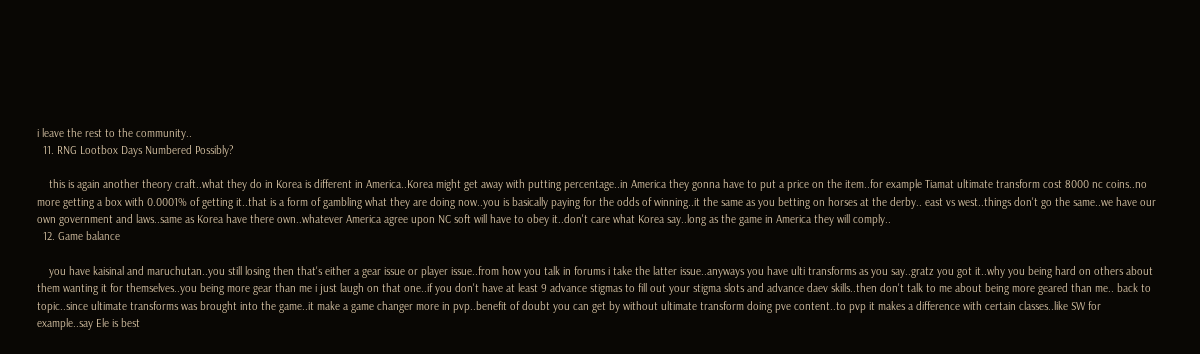i leave the rest to the community..
  11. RNG Lootbox Days Numbered Possibly?

    this is again another theory craft..what they do in Korea is different in America..Korea might get away with putting percentage..in America they gonna have to put a price on the item..for example Tiamat ultimate transform cost 8000 nc coins..no more getting a box with 0.0001% of getting it..that is a form of gambling what they are doing now..you is basically paying for the odds of winning..it the same as you betting on horses at the derby.. east vs west..things don't go the same..we have our own government and laws..same as Korea have there own..whatever America agree upon NC soft will have to obey it..don't care what Korea say..long as the game in America they will comply..
  12. Game balance

    you have kaisinal and maruchutan..you still losing then that's either a gear issue or player issue..from how you talk in forums i take the latter issue..anyways you have ulti transforms as you say..gratz you got it..why you being hard on others about them wanting it for themselves..you being more gear than me i just laugh on that one..if you don't have at least 9 advance stigmas to fill out your stigma slots and advance daev skills..then don't talk to me about being more geared than me.. back to topic..since ultimate transforms was brought into the game..it make a game changer more in pvp..benefit of doubt you can get by without ultimate transform doing pve content..to pvp it makes a difference with certain classes..like SW for example..say Ele is best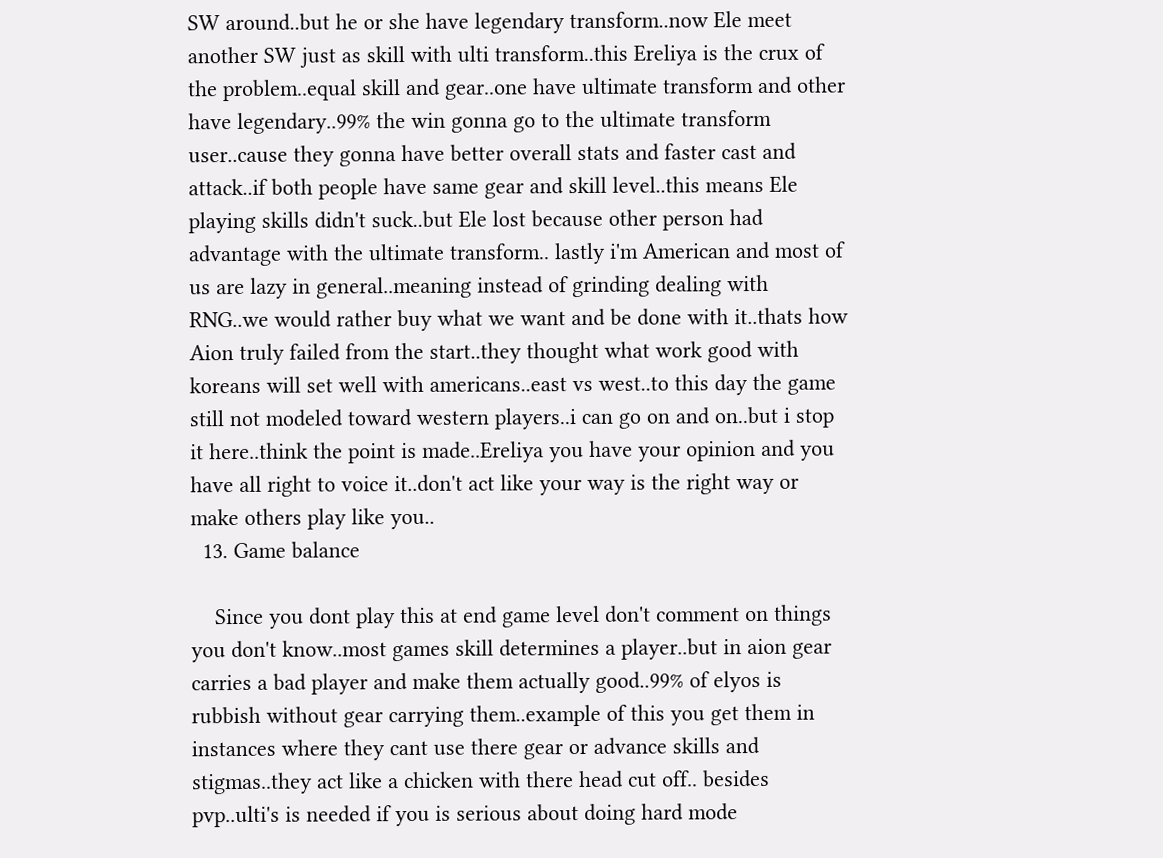SW around..but he or she have legendary transform..now Ele meet another SW just as skill with ulti transform..this Ereliya is the crux of the problem..equal skill and gear..one have ultimate transform and other have legendary..99% the win gonna go to the ultimate transform user..cause they gonna have better overall stats and faster cast and attack..if both people have same gear and skill level..this means Ele playing skills didn't suck..but Ele lost because other person had advantage with the ultimate transform.. lastly i'm American and most of us are lazy in general..meaning instead of grinding dealing with RNG..we would rather buy what we want and be done with it..thats how Aion truly failed from the start..they thought what work good with koreans will set well with americans..east vs west..to this day the game still not modeled toward western players..i can go on and on..but i stop it here..think the point is made..Ereliya you have your opinion and you have all right to voice it..don't act like your way is the right way or make others play like you..
  13. Game balance

    Since you dont play this at end game level don't comment on things you don't know..most games skill determines a player..but in aion gear carries a bad player and make them actually good..99% of elyos is rubbish without gear carrying them..example of this you get them in instances where they cant use there gear or advance skills and stigmas..they act like a chicken with there head cut off.. besides pvp..ulti's is needed if you is serious about doing hard mode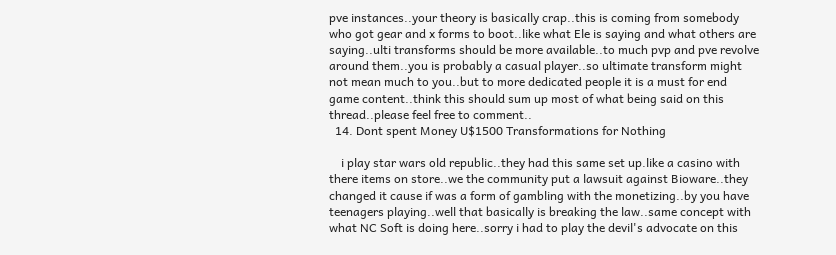pve instances..your theory is basically crap..this is coming from somebody who got gear and x forms to boot..like what Ele is saying and what others are saying..ulti transforms should be more available..to much pvp and pve revolve around them..you is probably a casual player..so ultimate transform might not mean much to you..but to more dedicated people it is a must for end game content..think this should sum up most of what being said on this thread..please feel free to comment..
  14. Dont spent Money U$1500 Transformations for Nothing

    i play star wars old republic..they had this same set up.like a casino with there items on store..we the community put a lawsuit against Bioware..they changed it cause if was a form of gambling with the monetizing..by you have teenagers playing..well that basically is breaking the law..same concept with what NC Soft is doing here..sorry i had to play the devil's advocate on this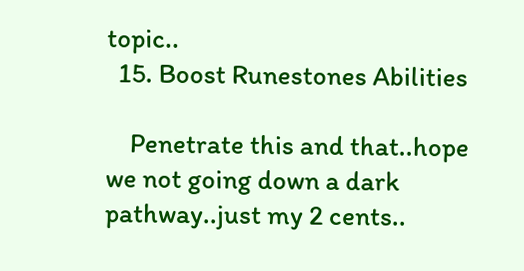topic..
  15. Boost Runestones Abilities

    Penetrate this and that..hope we not going down a dark pathway..just my 2 cents..